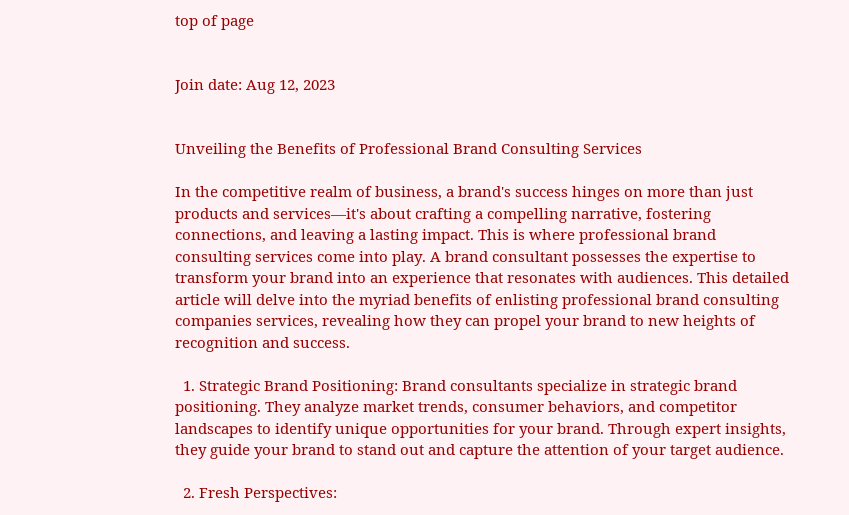top of page


Join date: Aug 12, 2023


Unveiling the Benefits of Professional Brand Consulting Services

In the competitive realm of business, a brand's success hinges on more than just products and services—it's about crafting a compelling narrative, fostering connections, and leaving a lasting impact. This is where professional brand consulting services come into play. A brand consultant possesses the expertise to transform your brand into an experience that resonates with audiences. This detailed article will delve into the myriad benefits of enlisting professional brand consulting companies services, revealing how they can propel your brand to new heights of recognition and success.

  1. Strategic Brand Positioning: Brand consultants specialize in strategic brand positioning. They analyze market trends, consumer behaviors, and competitor landscapes to identify unique opportunities for your brand. Through expert insights, they guide your brand to stand out and capture the attention of your target audience.

  2. Fresh Perspectives: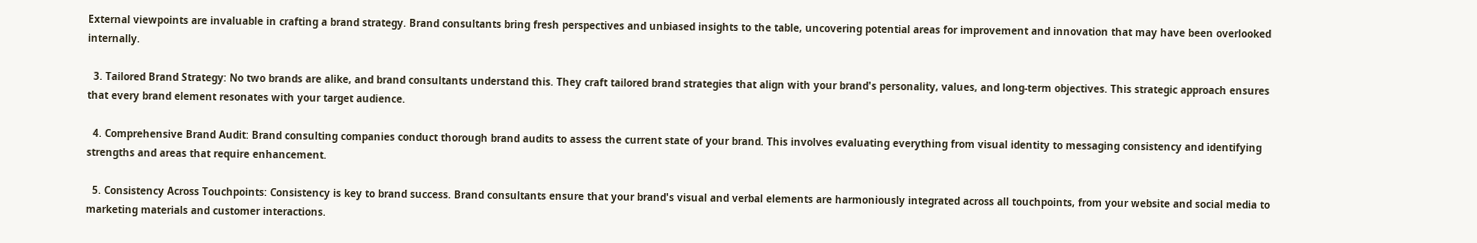External viewpoints are invaluable in crafting a brand strategy. Brand consultants bring fresh perspectives and unbiased insights to the table, uncovering potential areas for improvement and innovation that may have been overlooked internally.

  3. Tailored Brand Strategy: No two brands are alike, and brand consultants understand this. They craft tailored brand strategies that align with your brand's personality, values, and long-term objectives. This strategic approach ensures that every brand element resonates with your target audience.

  4. Comprehensive Brand Audit: Brand consulting companies conduct thorough brand audits to assess the current state of your brand. This involves evaluating everything from visual identity to messaging consistency and identifying strengths and areas that require enhancement.

  5. Consistency Across Touchpoints: Consistency is key to brand success. Brand consultants ensure that your brand's visual and verbal elements are harmoniously integrated across all touchpoints, from your website and social media to marketing materials and customer interactions.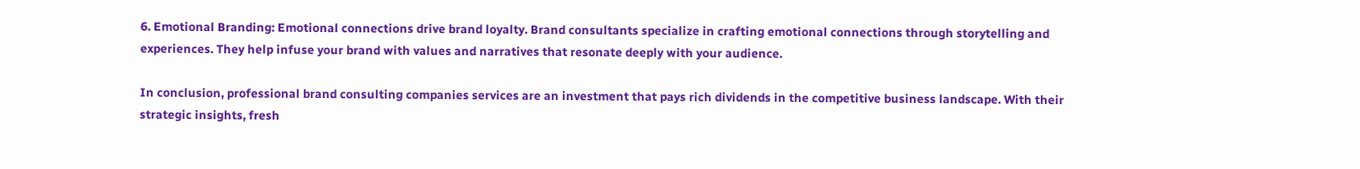6. Emotional Branding: Emotional connections drive brand loyalty. Brand consultants specialize in crafting emotional connections through storytelling and experiences. They help infuse your brand with values and narratives that resonate deeply with your audience.

In conclusion, professional brand consulting companies services are an investment that pays rich dividends in the competitive business landscape. With their strategic insights, fresh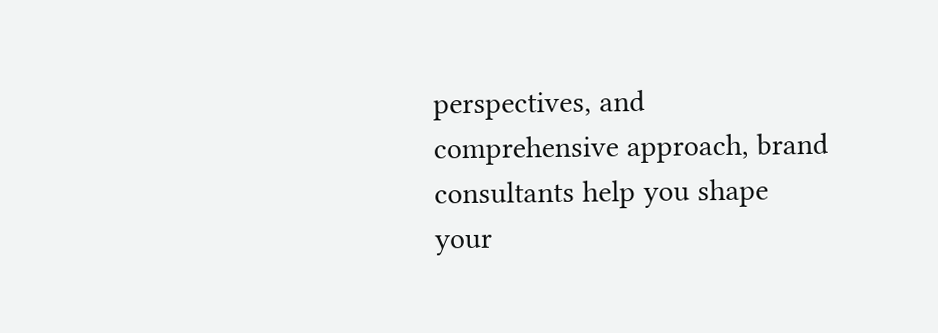perspectives, and comprehensive approach, brand consultants help you shape your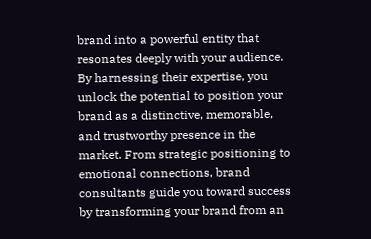brand into a powerful entity that resonates deeply with your audience. By harnessing their expertise, you unlock the potential to position your brand as a distinctive, memorable, and trustworthy presence in the market. From strategic positioning to emotional connections, brand consultants guide you toward success by transforming your brand from an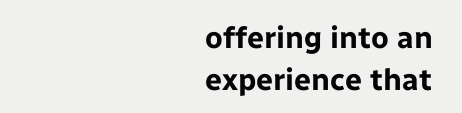offering into an experience that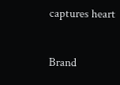captures heart

Brand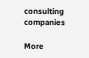consulting companies

More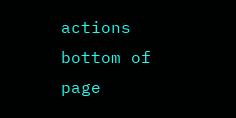actions
bottom of page